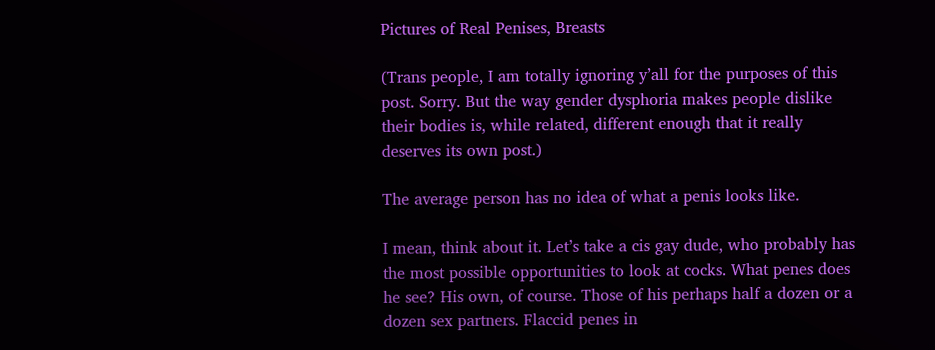Pictures of Real Penises, Breasts

(Trans people, I am totally ignoring y’all for the purposes of this post. Sorry. But the way gender dysphoria makes people dislike their bodies is, while related, different enough that it really deserves its own post.)

The average person has no idea of what a penis looks like.

I mean, think about it. Let’s take a cis gay dude, who probably has the most possible opportunities to look at cocks. What penes does he see? His own, of course. Those of his perhaps half a dozen or a dozen sex partners. Flaccid penes in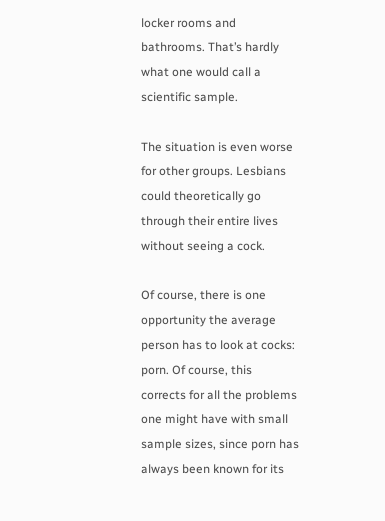locker rooms and bathrooms. That’s hardly what one would call a scientific sample.

The situation is even worse for other groups. Lesbians could theoretically go through their entire lives without seeing a cock.

Of course, there is one opportunity the average person has to look at cocks: porn. Of course, this corrects for all the problems one might have with small sample sizes, since porn has always been known for its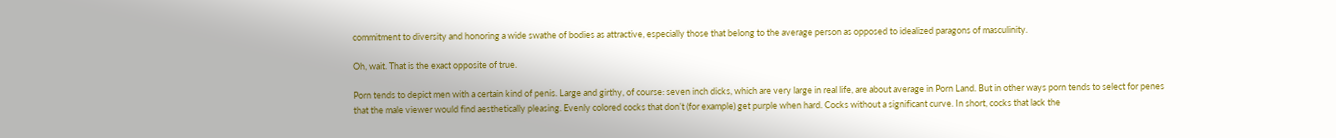commitment to diversity and honoring a wide swathe of bodies as attractive, especially those that belong to the average person as opposed to idealized paragons of masculinity.

Oh, wait. That is the exact opposite of true.

Porn tends to depict men with a certain kind of penis. Large and girthy, of course: seven inch dicks, which are very large in real life, are about average in Porn Land. But in other ways porn tends to select for penes that the male viewer would find aesthetically pleasing. Evenly colored cocks that don’t (for example) get purple when hard. Cocks without a significant curve. In short, cocks that lack the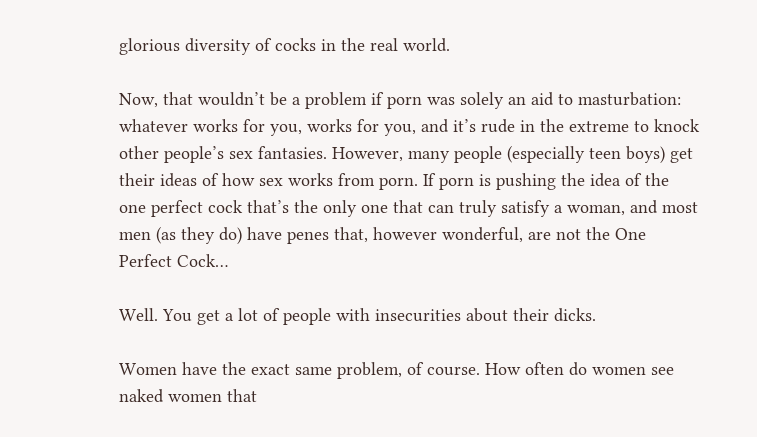glorious diversity of cocks in the real world.

Now, that wouldn’t be a problem if porn was solely an aid to masturbation: whatever works for you, works for you, and it’s rude in the extreme to knock other people’s sex fantasies. However, many people (especially teen boys) get their ideas of how sex works from porn. If porn is pushing the idea of the one perfect cock that’s the only one that can truly satisfy a woman, and most men (as they do) have penes that, however wonderful, are not the One Perfect Cock…

Well. You get a lot of people with insecurities about their dicks.

Women have the exact same problem, of course. How often do women see naked women that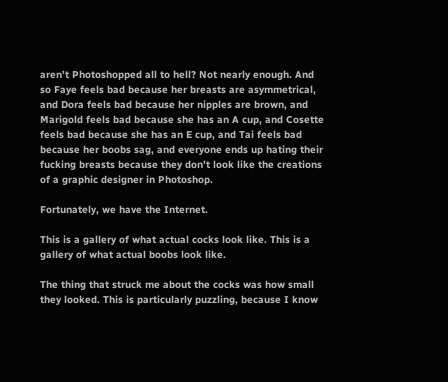aren’t Photoshopped all to hell? Not nearly enough. And so Faye feels bad because her breasts are asymmetrical, and Dora feels bad because her nipples are brown, and Marigold feels bad because she has an A cup, and Cosette feels bad because she has an E cup, and Tai feels bad because her boobs sag, and everyone ends up hating their fucking breasts because they don’t look like the creations of a graphic designer in Photoshop.

Fortunately, we have the Internet.

This is a gallery of what actual cocks look like. This is a gallery of what actual boobs look like.

The thing that struck me about the cocks was how small they looked. This is particularly puzzling, because I know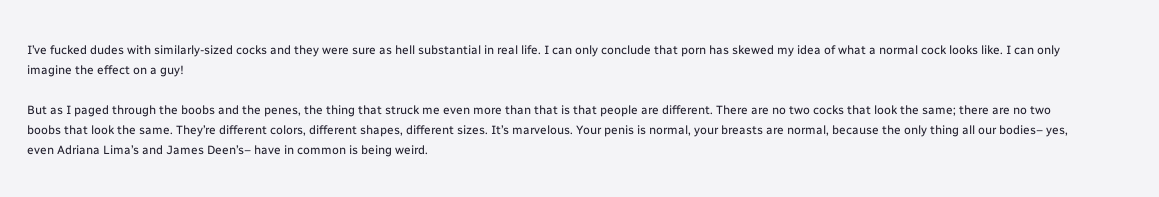I’ve fucked dudes with similarly-sized cocks and they were sure as hell substantial in real life. I can only conclude that porn has skewed my idea of what a normal cock looks like. I can only imagine the effect on a guy!

But as I paged through the boobs and the penes, the thing that struck me even more than that is that people are different. There are no two cocks that look the same; there are no two boobs that look the same. They’re different colors, different shapes, different sizes. It’s marvelous. Your penis is normal, your breasts are normal, because the only thing all our bodies– yes, even Adriana Lima’s and James Deen’s– have in common is being weird.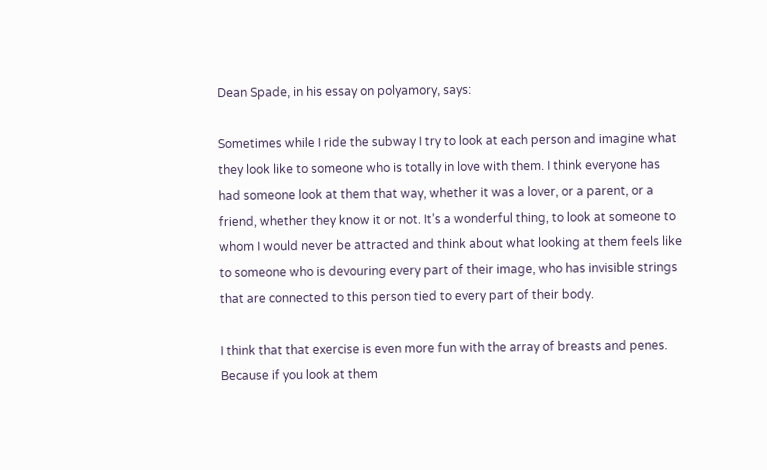Dean Spade, in his essay on polyamory, says:

Sometimes while I ride the subway I try to look at each person and imagine what they look like to someone who is totally in love with them. I think everyone has had someone look at them that way, whether it was a lover, or a parent, or a friend, whether they know it or not. It’s a wonderful thing, to look at someone to whom I would never be attracted and think about what looking at them feels like to someone who is devouring every part of their image, who has invisible strings that are connected to this person tied to every part of their body.

I think that that exercise is even more fun with the array of breasts and penes. Because if you look at them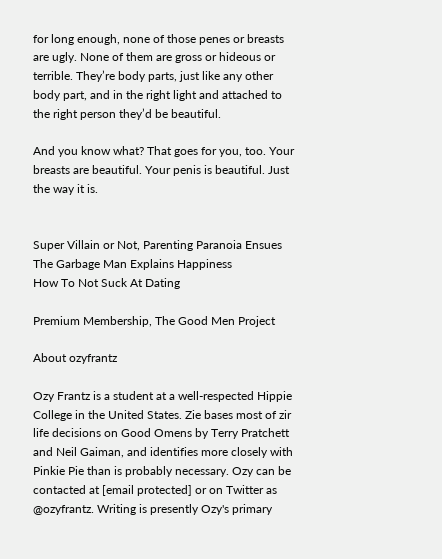for long enough, none of those penes or breasts are ugly. None of them are gross or hideous or terrible. They’re body parts, just like any other body part, and in the right light and attached to the right person they’d be beautiful.

And you know what? That goes for you, too. Your breasts are beautiful. Your penis is beautiful. Just the way it is.


Super Villain or Not, Parenting Paranoia Ensues
The Garbage Man Explains Happiness
How To Not Suck At Dating

Premium Membership, The Good Men Project

About ozyfrantz

Ozy Frantz is a student at a well-respected Hippie College in the United States. Zie bases most of zir life decisions on Good Omens by Terry Pratchett and Neil Gaiman, and identifies more closely with Pinkie Pie than is probably necessary. Ozy can be contacted at [email protected] or on Twitter as @ozyfrantz. Writing is presently Ozy's primary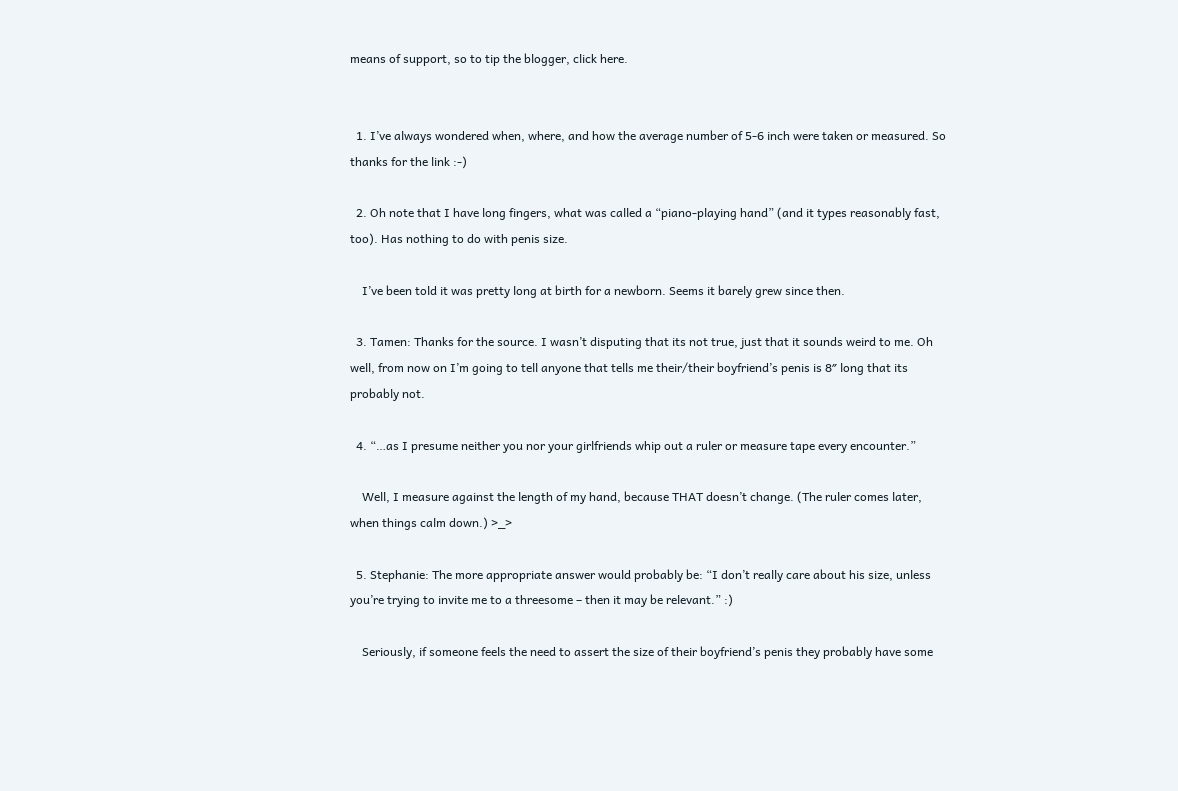means of support, so to tip the blogger, click here.


  1. I’ve always wondered when, where, and how the average number of 5-6 inch were taken or measured. So thanks for the link :-)

  2. Oh note that I have long fingers, what was called a “piano-playing hand” (and it types reasonably fast, too). Has nothing to do with penis size.

    I’ve been told it was pretty long at birth for a newborn. Seems it barely grew since then.

  3. Tamen: Thanks for the source. I wasn’t disputing that its not true, just that it sounds weird to me. Oh well, from now on I’m going to tell anyone that tells me their/their boyfriend’s penis is 8″ long that its probably not.

  4. “…as I presume neither you nor your girlfriends whip out a ruler or measure tape every encounter.”

    Well, I measure against the length of my hand, because THAT doesn’t change. (The ruler comes later, when things calm down.) >_>

  5. Stephanie: The more appropriate answer would probably be: “I don’t really care about his size, unless you’re trying to invite me to a threesome – then it may be relevant.” :)

    Seriously, if someone feels the need to assert the size of their boyfriend’s penis they probably have some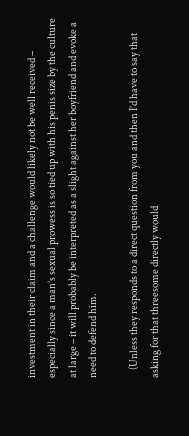investment in their claim and a challenge would likely not be well received – especially since a man’s sexual prowess is so tied up with his penis size by the culture at large – it will probably be interpreted as a slight against her boyfriend and evoke a need to defend him.

    (Unless they responds to a direct question from you and then I’d have to say that asking for that threesome directly would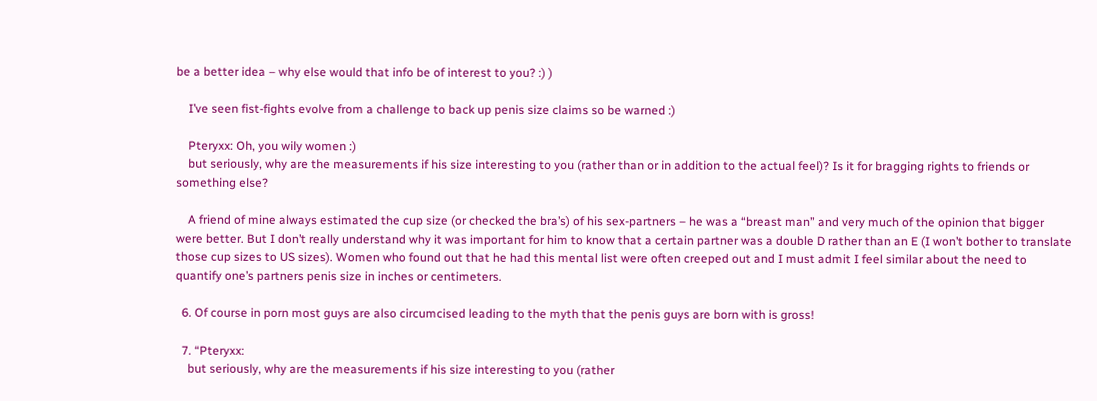be a better idea – why else would that info be of interest to you? :) )

    I’ve seen fist-fights evolve from a challenge to back up penis size claims so be warned :)

    Pteryxx: Oh, you wily women :)
    but seriously, why are the measurements if his size interesting to you (rather than or in addition to the actual feel)? Is it for bragging rights to friends or something else?

    A friend of mine always estimated the cup size (or checked the bra’s) of his sex-partners – he was a “breast man” and very much of the opinion that bigger were better. But I don’t really understand why it was important for him to know that a certain partner was a double D rather than an E (I won’t bother to translate those cup sizes to US sizes). Women who found out that he had this mental list were often creeped out and I must admit I feel similar about the need to quantify one’s partners penis size in inches or centimeters.

  6. Of course in porn most guys are also circumcised leading to the myth that the penis guys are born with is gross!

  7. “Pteryxx:
    but seriously, why are the measurements if his size interesting to you (rather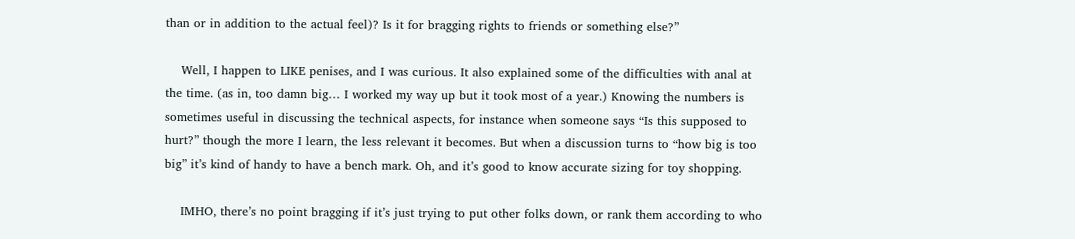than or in addition to the actual feel)? Is it for bragging rights to friends or something else?”

    Well, I happen to LIKE penises, and I was curious. It also explained some of the difficulties with anal at the time. (as in, too damn big… I worked my way up but it took most of a year.) Knowing the numbers is sometimes useful in discussing the technical aspects, for instance when someone says “Is this supposed to hurt?” though the more I learn, the less relevant it becomes. But when a discussion turns to “how big is too big” it’s kind of handy to have a bench mark. Oh, and it’s good to know accurate sizing for toy shopping.

    IMHO, there’s no point bragging if it’s just trying to put other folks down, or rank them according to who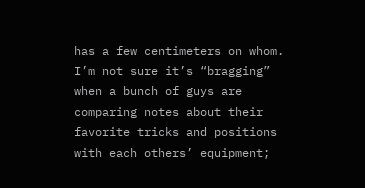has a few centimeters on whom. I’m not sure it’s “bragging” when a bunch of guys are comparing notes about their favorite tricks and positions with each others’ equipment;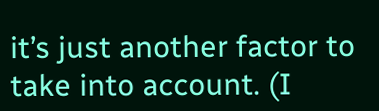it’s just another factor to take into account. (I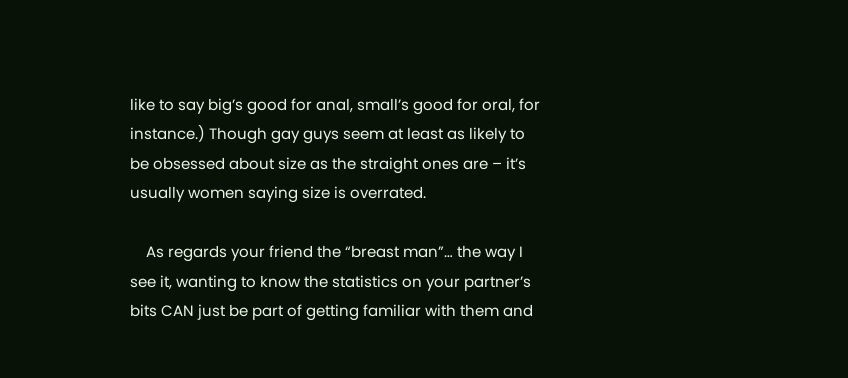like to say big’s good for anal, small’s good for oral, for instance.) Though gay guys seem at least as likely to be obsessed about size as the straight ones are – it’s usually women saying size is overrated.

    As regards your friend the “breast man”… the way I see it, wanting to know the statistics on your partner’s bits CAN just be part of getting familiar with them and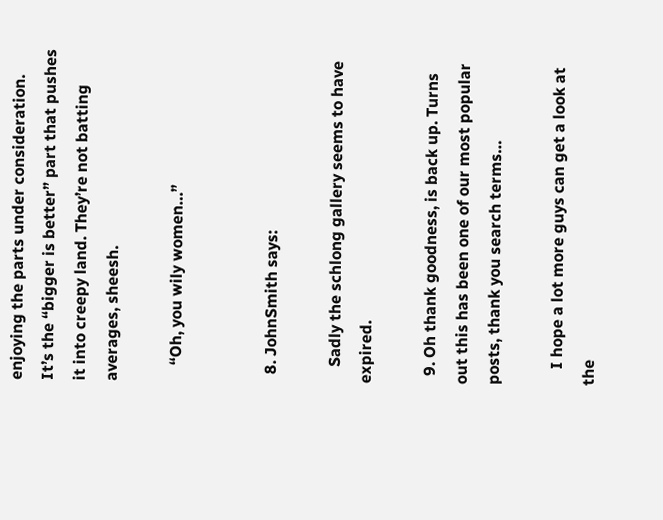enjoying the parts under consideration. It’s the “bigger is better” part that pushes it into creepy land. They’re not batting averages, sheesh.

    “Oh, you wily women…”


  8. JohnSmith says:

    Sadly the schlong gallery seems to have expired.

  9. Oh thank goodness, is back up. Turns out this has been one of our most popular posts, thank you search terms…

    I hope a lot more guys can get a look at the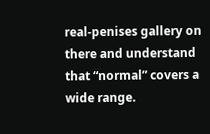real-penises gallery on there and understand that “normal” covers a wide range.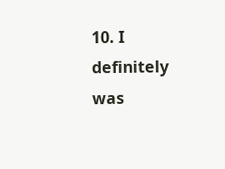10. I definitely was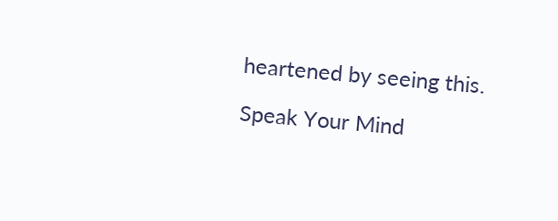heartened by seeing this.

Speak Your Mind